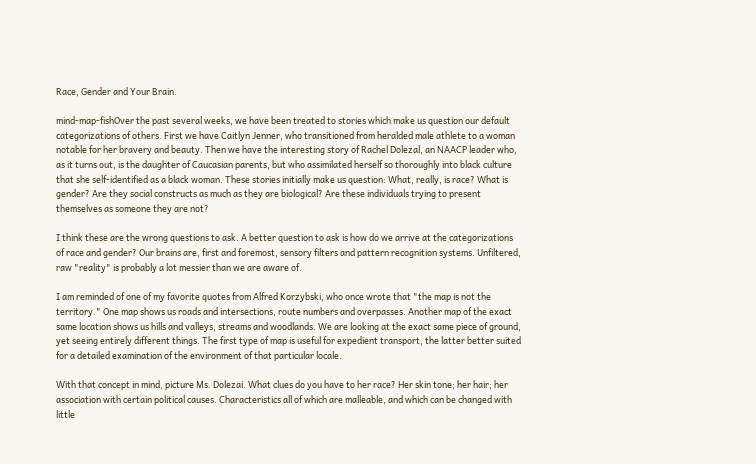Race, Gender and Your Brain.

mind-map-fishOver the past several weeks, we have been treated to stories which make us question our default categorizations of others. First we have Caitlyn Jenner, who transitioned from heralded male athlete to a woman notable for her bravery and beauty. Then we have the interesting story of Rachel Dolezal, an NAACP leader who, as it turns out, is the daughter of Caucasian parents, but who assimilated herself so thoroughly into black culture that she self-identified as a black woman. These stories initially make us question: What, really, is race? What is gender? Are they social constructs as much as they are biological? Are these individuals trying to present themselves as someone they are not?

I think these are the wrong questions to ask. A better question to ask is how do we arrive at the categorizations of race and gender? Our brains are, first and foremost, sensory filters and pattern recognition systems. Unfiltered, raw "reality" is probably a lot messier than we are aware of.

I am reminded of one of my favorite quotes from Alfred Korzybski, who once wrote that "the map is not the territory." One map shows us roads and intersections, route numbers and overpasses. Another map of the exact same location shows us hills and valleys, streams and woodlands. We are looking at the exact same piece of ground, yet seeing entirely different things. The first type of map is useful for expedient transport, the latter better suited for a detailed examination of the environment of that particular locale.

With that concept in mind, picture Ms. Dolezai. What clues do you have to her race? Her skin tone; her hair; her association with certain political causes. Characteristics all of which are malleable, and which can be changed with little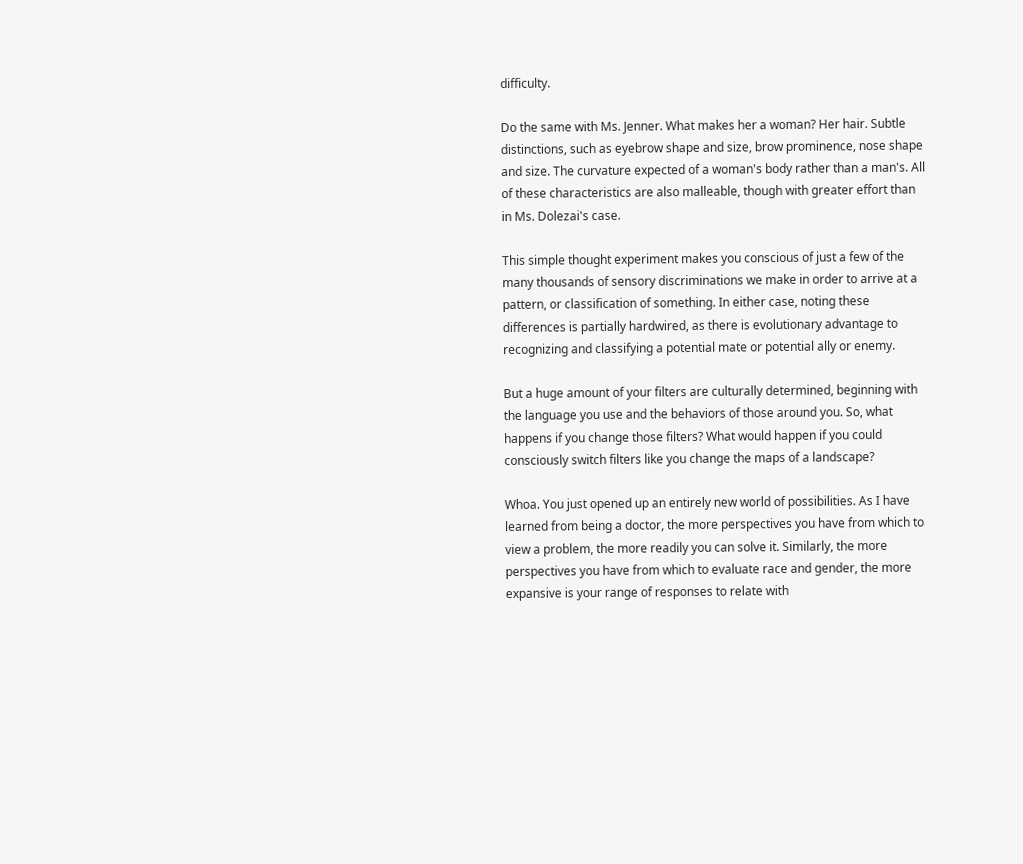difficulty.

Do the same with Ms. Jenner. What makes her a woman? Her hair. Subtle distinctions, such as eyebrow shape and size, brow prominence, nose shape and size. The curvature expected of a woman's body rather than a man's. All of these characteristics are also malleable, though with greater effort than in Ms. Dolezai's case.

This simple thought experiment makes you conscious of just a few of the many thousands of sensory discriminations we make in order to arrive at a pattern, or classification of something. In either case, noting these differences is partially hardwired, as there is evolutionary advantage to recognizing and classifying a potential mate or potential ally or enemy.

But a huge amount of your filters are culturally determined, beginning with the language you use and the behaviors of those around you. So, what happens if you change those filters? What would happen if you could consciously switch filters like you change the maps of a landscape?

Whoa. You just opened up an entirely new world of possibilities. As I have learned from being a doctor, the more perspectives you have from which to view a problem, the more readily you can solve it. Similarly, the more perspectives you have from which to evaluate race and gender, the more expansive is your range of responses to relate with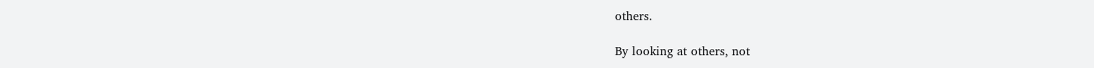others.

By looking at others, not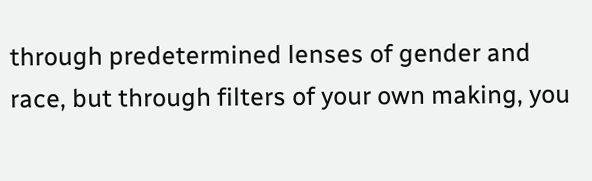through predetermined lenses of gender and race, but through filters of your own making, you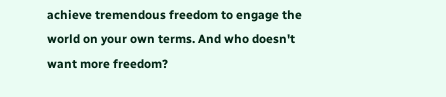achieve tremendous freedom to engage the world on your own terms. And who doesn't want more freedom?